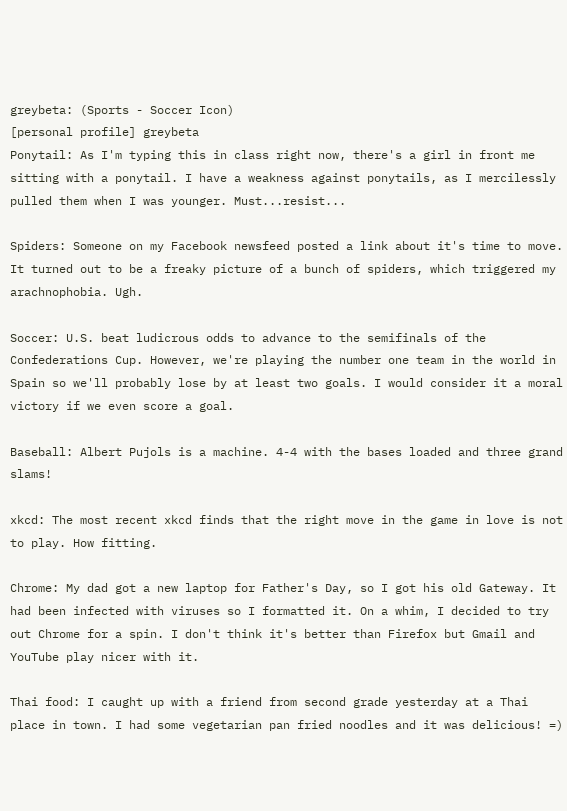greybeta: (Sports - Soccer Icon)
[personal profile] greybeta
Ponytail: As I'm typing this in class right now, there's a girl in front me sitting with a ponytail. I have a weakness against ponytails, as I mercilessly pulled them when I was younger. Must...resist...

Spiders: Someone on my Facebook newsfeed posted a link about it's time to move. It turned out to be a freaky picture of a bunch of spiders, which triggered my arachnophobia. Ugh.

Soccer: U.S. beat ludicrous odds to advance to the semifinals of the Confederations Cup. However, we're playing the number one team in the world in Spain so we'll probably lose by at least two goals. I would consider it a moral victory if we even score a goal.

Baseball: Albert Pujols is a machine. 4-4 with the bases loaded and three grand slams!

xkcd: The most recent xkcd finds that the right move in the game in love is not to play. How fitting.

Chrome: My dad got a new laptop for Father's Day, so I got his old Gateway. It had been infected with viruses so I formatted it. On a whim, I decided to try out Chrome for a spin. I don't think it's better than Firefox but Gmail and YouTube play nicer with it.

Thai food: I caught up with a friend from second grade yesterday at a Thai place in town. I had some vegetarian pan fried noodles and it was delicious! =)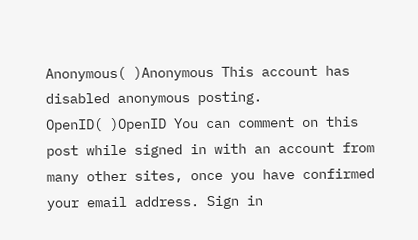Anonymous( )Anonymous This account has disabled anonymous posting.
OpenID( )OpenID You can comment on this post while signed in with an account from many other sites, once you have confirmed your email address. Sign in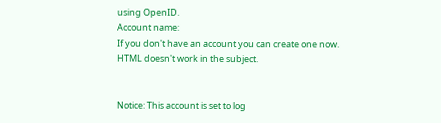using OpenID.
Account name:
If you don't have an account you can create one now.
HTML doesn't work in the subject.


Notice: This account is set to log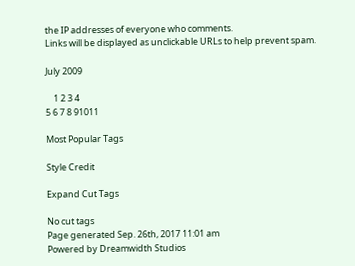the IP addresses of everyone who comments.
Links will be displayed as unclickable URLs to help prevent spam.

July 2009

    1 2 3 4
5 6 7 8 91011

Most Popular Tags

Style Credit

Expand Cut Tags

No cut tags
Page generated Sep. 26th, 2017 11:01 am
Powered by Dreamwidth Studios